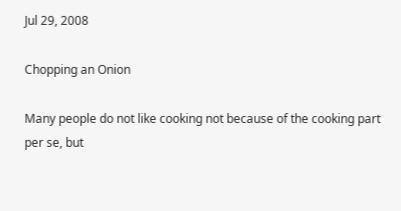Jul 29, 2008

Chopping an Onion

Many people do not like cooking not because of the cooking part per se, but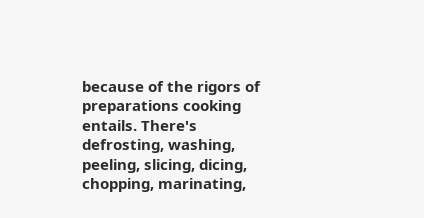because of the rigors of preparations cooking entails. There's defrosting, washing, peeling, slicing, dicing, chopping, marinating,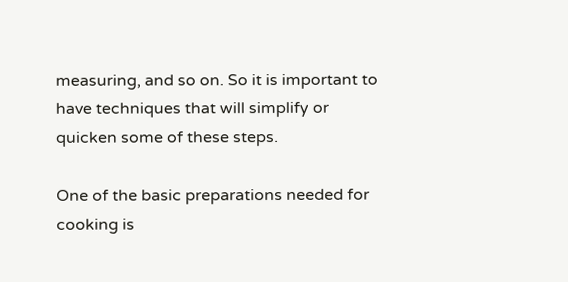measuring, and so on. So it is important to have techniques that will simplify or quicken some of these steps.

One of the basic preparations needed for cooking is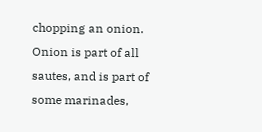chopping an onion. Onion is part of all sautes, and is part of some marinades,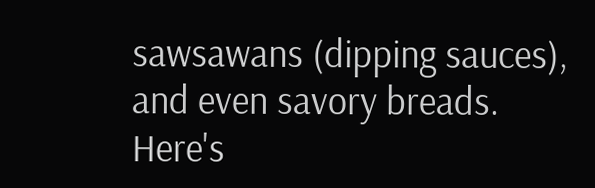sawsawans (dipping sauces), and even savory breads. Here's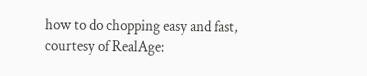how to do chopping easy and fast, courtesy of RealAge: